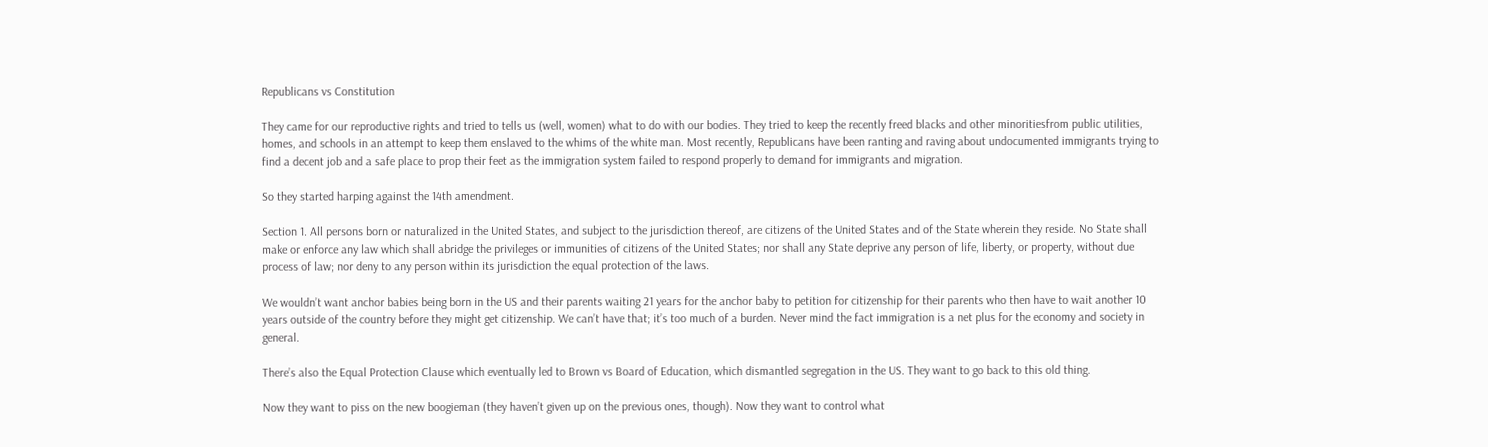Republicans vs Constitution

They came for our reproductive rights and tried to tells us (well, women) what to do with our bodies. They tried to keep the recently freed blacks and other minoritiesfrom public utilities, homes, and schools in an attempt to keep them enslaved to the whims of the white man. Most recently, Republicans have been ranting and raving about undocumented immigrants trying to find a decent job and a safe place to prop their feet as the immigration system failed to respond properly to demand for immigrants and migration.

So they started harping against the 14th amendment.

Section 1. All persons born or naturalized in the United States, and subject to the jurisdiction thereof, are citizens of the United States and of the State wherein they reside. No State shall make or enforce any law which shall abridge the privileges or immunities of citizens of the United States; nor shall any State deprive any person of life, liberty, or property, without due process of law; nor deny to any person within its jurisdiction the equal protection of the laws.

We wouldn’t want anchor babies being born in the US and their parents waiting 21 years for the anchor baby to petition for citizenship for their parents who then have to wait another 10 years outside of the country before they might get citizenship. We can’t have that; it’s too much of a burden. Never mind the fact immigration is a net plus for the economy and society in general.

There’s also the Equal Protection Clause which eventually led to Brown vs Board of Education, which dismantled segregation in the US. They want to go back to this old thing.

Now they want to piss on the new boogieman (they haven’t given up on the previous ones, though). Now they want to control what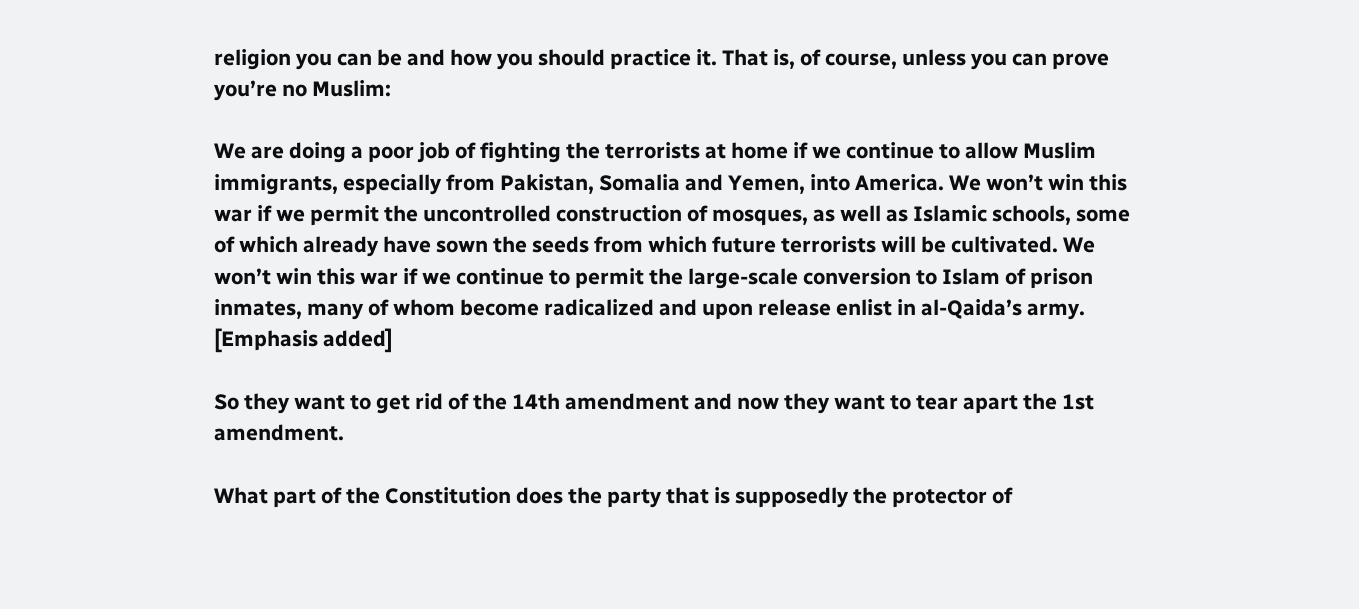religion you can be and how you should practice it. That is, of course, unless you can prove you’re no Muslim:

We are doing a poor job of fighting the terrorists at home if we continue to allow Muslim immigrants, especially from Pakistan, Somalia and Yemen, into America. We won’t win this war if we permit the uncontrolled construction of mosques, as well as Islamic schools, some of which already have sown the seeds from which future terrorists will be cultivated. We won’t win this war if we continue to permit the large-scale conversion to Islam of prison inmates, many of whom become radicalized and upon release enlist in al-Qaida’s army. [Emphasis added]

So they want to get rid of the 14th amendment and now they want to tear apart the 1st amendment.

What part of the Constitution does the party that is supposedly the protector of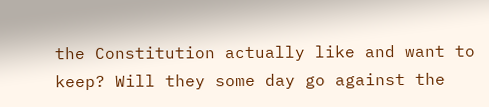the Constitution actually like and want to keep? Will they some day go against the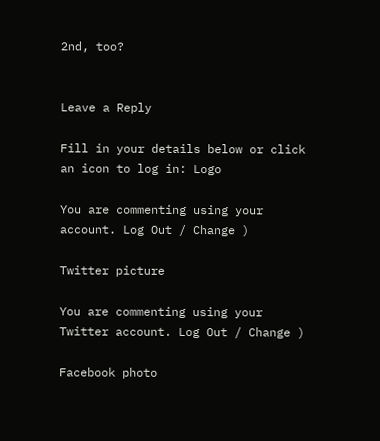2nd, too?


Leave a Reply

Fill in your details below or click an icon to log in: Logo

You are commenting using your account. Log Out / Change )

Twitter picture

You are commenting using your Twitter account. Log Out / Change )

Facebook photo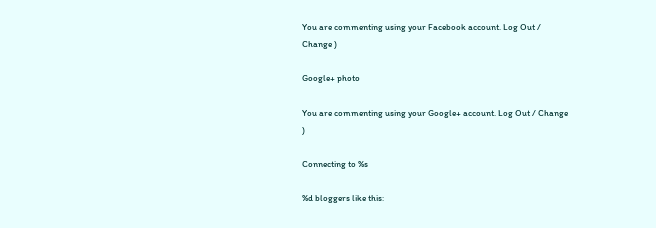You are commenting using your Facebook account. Log Out / Change )

Google+ photo

You are commenting using your Google+ account. Log Out / Change )

Connecting to %s

%d bloggers like this: